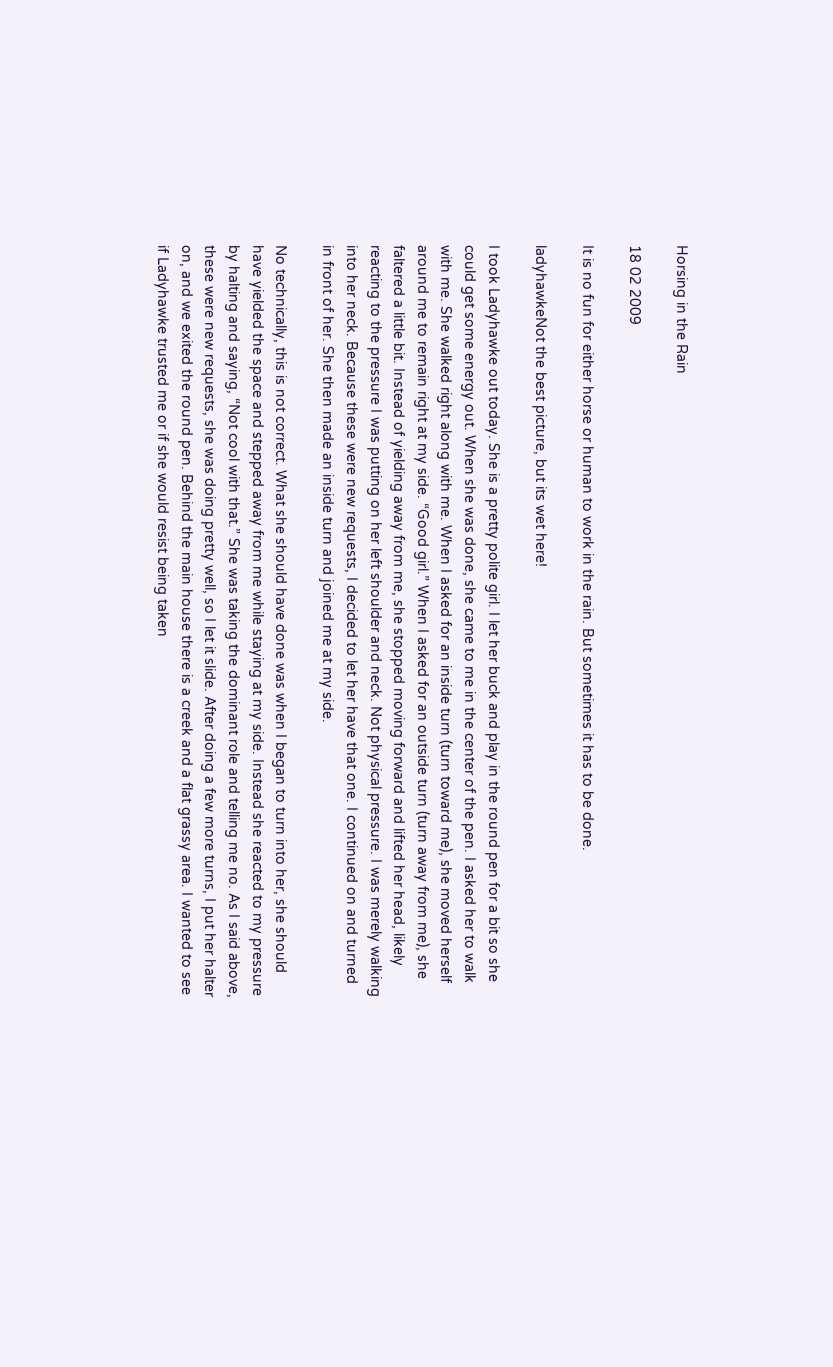Horsing in the Rain

18 02 2009

It is no fun for either horse or human to work in the rain. But sometimes it has to be done.

ladyhawkeNot the best picture, but its wet here!

I took Ladyhawke out today. She is a pretty polite girl. I let her buck and play in the round pen for a bit so she could get some energy out. When she was done, she came to me in the center of the pen. I asked her to walk with me. She walked right along with me. When I asked for an inside turn (turn toward me), she moved herself around me to remain right at my side. “Good girl.” When I asked for an outside turn (turn away from me), she faltered a little bit. Instead of yielding away from me, she stopped moving forward and lifted her head, likely reacting to the pressure I was putting on her left shoulder and neck. Not physical pressure. I was merely walking into her neck. Because these were new requests, I decided to let her have that one. I continued on and turned in front of her. She then made an inside turn and joined me at my side.

No technically, this is not correct. What she should have done was when I began to turn into her, she should have yielded the space and stepped away from me while staying at my side. Instead she reacted to my pressure by halting and saying, “Not cool with that.” She was taking the dominant role and telling me no. As I said above, these were new requests, she was doing pretty well, so I let it slide. After doing a few more turns, I put her halter on, and we exited the round pen. Behind the main house there is a creek and a flat grassy area. I wanted to see if Ladyhawke trusted me or if she would resist being taken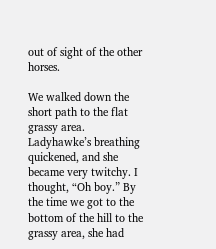out of sight of the other horses.

We walked down the short path to the flat grassy area. Ladyhawke’s breathing quickened, and she became very twitchy. I thought, “Oh boy.” By the time we got to the bottom of the hill to the grassy area, she had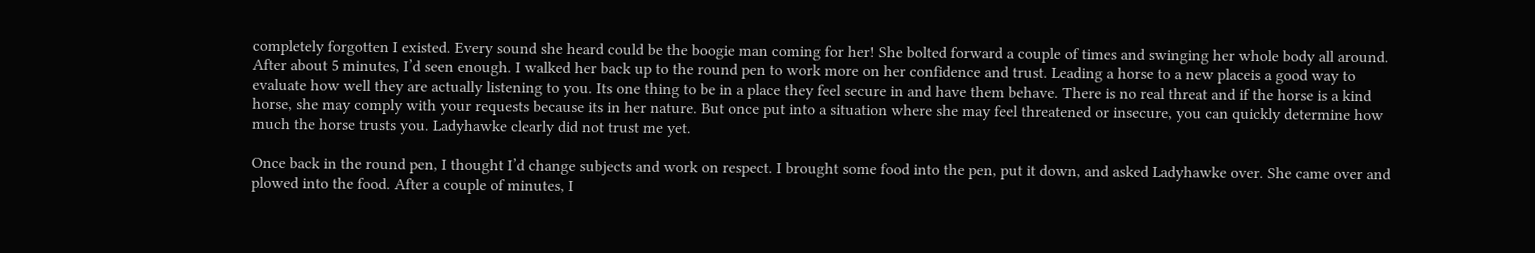completely forgotten I existed. Every sound she heard could be the boogie man coming for her! She bolted forward a couple of times and swinging her whole body all around. After about 5 minutes, I’d seen enough. I walked her back up to the round pen to work more on her confidence and trust. Leading a horse to a new placeis a good way to evaluate how well they are actually listening to you. Its one thing to be in a place they feel secure in and have them behave. There is no real threat and if the horse is a kind horse, she may comply with your requests because its in her nature. But once put into a situation where she may feel threatened or insecure, you can quickly determine how much the horse trusts you. Ladyhawke clearly did not trust me yet.

Once back in the round pen, I thought I’d change subjects and work on respect. I brought some food into the pen, put it down, and asked Ladyhawke over. She came over and plowed into the food. After a couple of minutes, I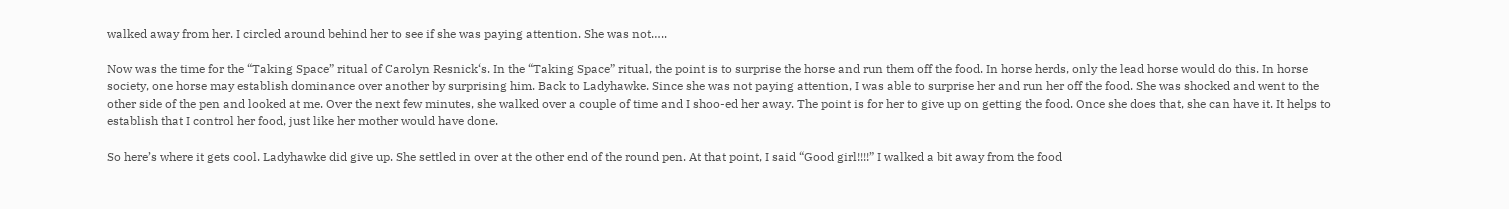walked away from her. I circled around behind her to see if she was paying attention. She was not…..

Now was the time for the “Taking Space” ritual of Carolyn Resnick‘s. In the “Taking Space” ritual, the point is to surprise the horse and run them off the food. In horse herds, only the lead horse would do this. In horse society, one horse may establish dominance over another by surprising him. Back to Ladyhawke. Since she was not paying attention, I was able to surprise her and run her off the food. She was shocked and went to the other side of the pen and looked at me. Over the next few minutes, she walked over a couple of time and I shoo-ed her away. The point is for her to give up on getting the food. Once she does that, she can have it. It helps to establish that I control her food, just like her mother would have done.

So here’s where it gets cool. Ladyhawke did give up. She settled in over at the other end of the round pen. At that point, I said “Good girl!!!!” I walked a bit away from the food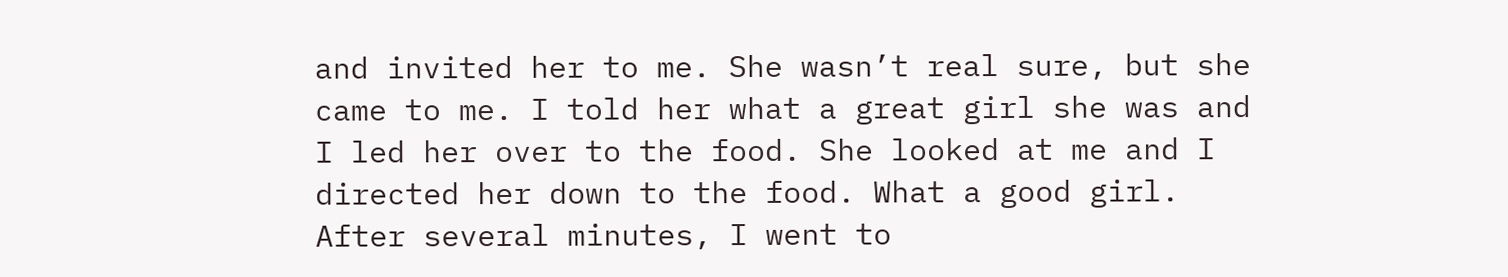and invited her to me. She wasn’t real sure, but she came to me. I told her what a great girl she was and I led her over to the food. She looked at me and I directed her down to the food. What a good girl. After several minutes, I went to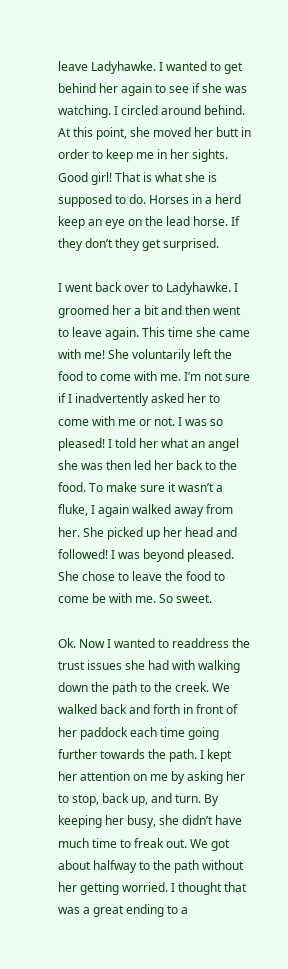leave Ladyhawke. I wanted to get behind her again to see if she was watching. I circled around behind. At this point, she moved her butt in order to keep me in her sights. Good girl! That is what she is supposed to do. Horses in a herd keep an eye on the lead horse. If they don’t they get surprised.

I went back over to Ladyhawke. I groomed her a bit and then went to leave again. This time she came with me! She voluntarily left the food to come with me. I’m not sure if I inadvertently asked her to come with me or not. I was so pleased! I told her what an angel she was then led her back to the food. To make sure it wasn’t a fluke, I again walked away from her. She picked up her head and followed! I was beyond pleased. She chose to leave the food to come be with me. So sweet.

Ok. Now I wanted to readdress the trust issues she had with walking down the path to the creek. We walked back and forth in front of her paddock each time going further towards the path. I kept her attention on me by asking her to stop, back up, and turn. By keeping her busy, she didn’t have much time to freak out. We got about halfway to the path without her getting worried. I thought that was a great ending to a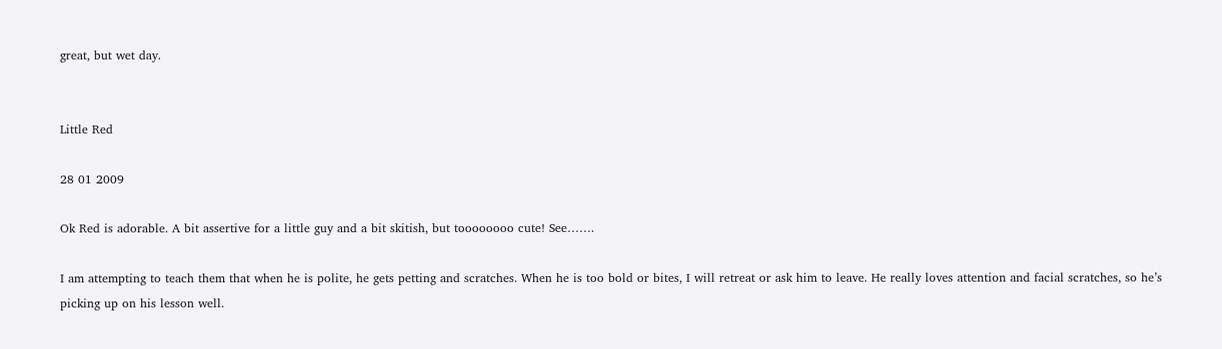great, but wet day.


Little Red

28 01 2009

Ok Red is adorable. A bit assertive for a little guy and a bit skitish, but toooooooo cute! See…….

I am attempting to teach them that when he is polite, he gets petting and scratches. When he is too bold or bites, I will retreat or ask him to leave. He really loves attention and facial scratches, so he’s picking up on his lesson well.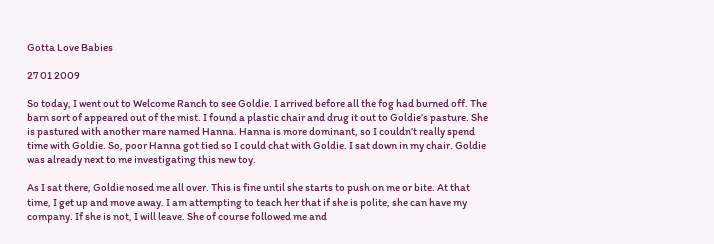Gotta Love Babies

27 01 2009

So today, I went out to Welcome Ranch to see Goldie. I arrived before all the fog had burned off. The barn sort of appeared out of the mist. I found a plastic chair and drug it out to Goldie’s pasture. She is pastured with another mare named Hanna. Hanna is more dominant, so I couldn’t really spend time with Goldie. So, poor Hanna got tied so I could chat with Goldie. I sat down in my chair. Goldie was already next to me investigating this new toy.

As I sat there, Goldie nosed me all over. This is fine until she starts to push on me or bite. At that time, I get up and move away. I am attempting to teach her that if she is polite, she can have my company. If she is not, I will leave. She of course followed me and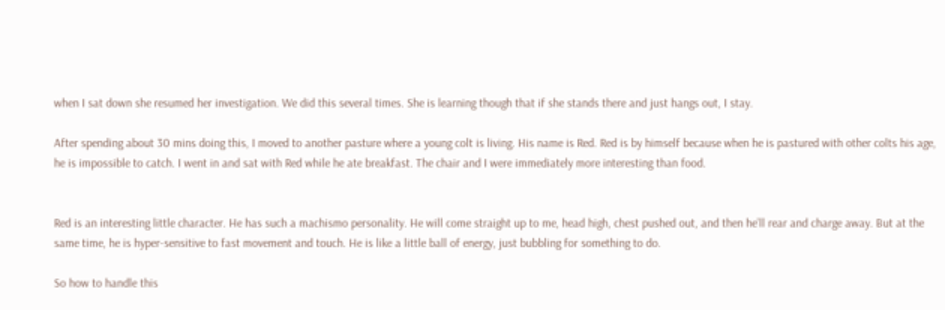when I sat down she resumed her investigation. We did this several times. She is learning though that if she stands there and just hangs out, I stay.

After spending about 30 mins doing this, I moved to another pasture where a young colt is living. His name is Red. Red is by himself because when he is pastured with other colts his age, he is impossible to catch. I went in and sat with Red while he ate breakfast. The chair and I were immediately more interesting than food.


Red is an interesting little character. He has such a machismo personality. He will come straight up to me, head high, chest pushed out, and then he’ll rear and charge away. But at the same time, he is hyper-sensitive to fast movement and touch. He is like a little ball of energy, just bubbling for something to do.

So how to handle this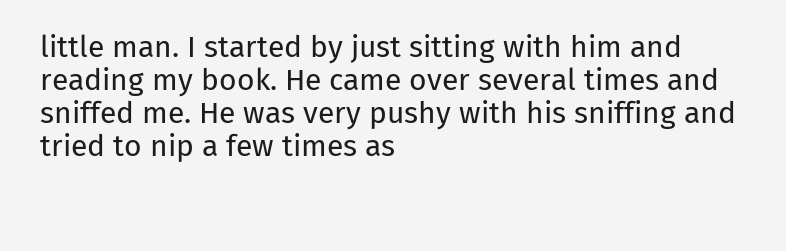little man. I started by just sitting with him and reading my book. He came over several times and sniffed me. He was very pushy with his sniffing and tried to nip a few times as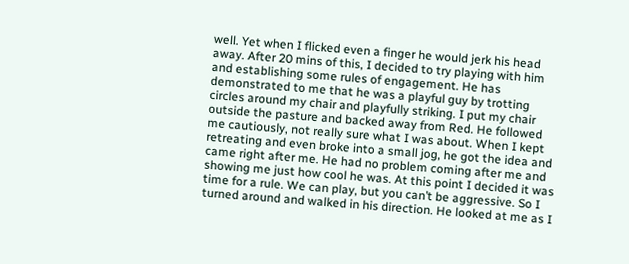well. Yet when I flicked even a finger he would jerk his head away. After 20 mins of this, I decided to try playing with him and establishing some rules of engagement. He has demonstrated to me that he was a playful guy by trotting circles around my chair and playfully striking. I put my chair outside the pasture and backed away from Red. He followed me cautiously, not really sure what I was about. When I kept retreating and even broke into a small jog, he got the idea and came right after me. He had no problem coming after me and showing me just how cool he was. At this point I decided it was time for a rule. We can play, but you can’t be aggressive. So I turned around and walked in his direction. He looked at me as I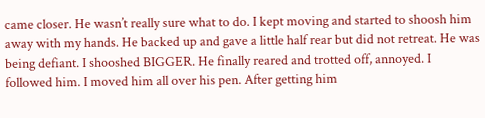came closer. He wasn’t really sure what to do. I kept moving and started to shoosh him away with my hands. He backed up and gave a little half rear but did not retreat. He was being defiant. I shooshed BIGGER. He finally reared and trotted off, annoyed. I followed him. I moved him all over his pen. After getting him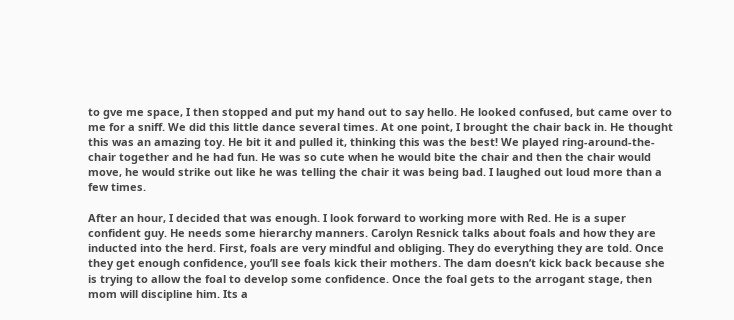to gve me space, I then stopped and put my hand out to say hello. He looked confused, but came over to me for a sniff. We did this little dance several times. At one point, I brought the chair back in. He thought this was an amazing toy. He bit it and pulled it, thinking this was the best! We played ring-around-the-chair together and he had fun. He was so cute when he would bite the chair and then the chair would move, he would strike out like he was telling the chair it was being bad. I laughed out loud more than a few times.

After an hour, I decided that was enough. I look forward to working more with Red. He is a super confident guy. He needs some hierarchy manners. Carolyn Resnick talks about foals and how they are inducted into the herd. First, foals are very mindful and obliging. They do everything they are told. Once they get enough confidence, you’ll see foals kick their mothers. The dam doesn’t kick back because she is trying to allow the foal to develop some confidence. Once the foal gets to the arrogant stage, then mom will discipline him. Its a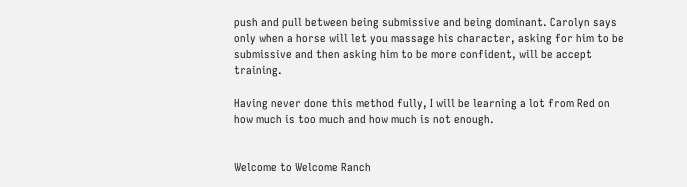push and pull between being submissive and being dominant. Carolyn says only when a horse will let you massage his character, asking for him to be submissive and then asking him to be more confident, will be accept training.

Having never done this method fully, I will be learning a lot from Red on how much is too much and how much is not enough.


Welcome to Welcome Ranch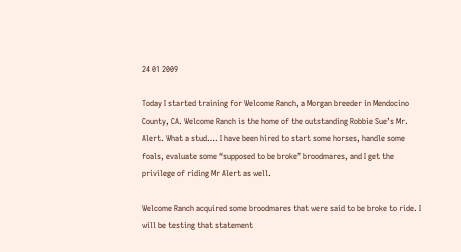24 01 2009

Today I started training for Welcome Ranch, a Morgan breeder in Mendocino County, CA. Welcome Ranch is the home of the outstanding Robbie Sue’s Mr. Alert. What a stud…. I have been hired to start some horses, handle some foals, evaluate some “supposed to be broke” broodmares, and I get the privilege of riding Mr Alert as well.

Welcome Ranch acquired some broodmares that were said to be broke to ride. I will be testing that statement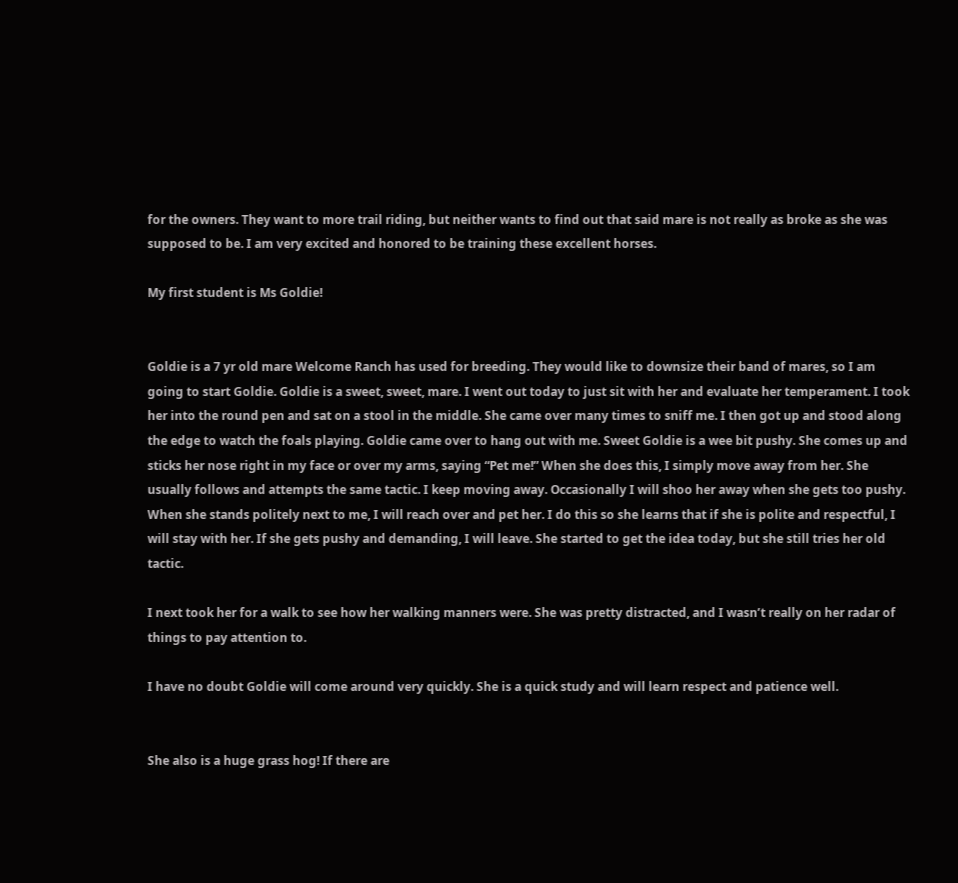for the owners. They want to more trail riding, but neither wants to find out that said mare is not really as broke as she was supposed to be. I am very excited and honored to be training these excellent horses.

My first student is Ms Goldie!


Goldie is a 7 yr old mare Welcome Ranch has used for breeding. They would like to downsize their band of mares, so I am going to start Goldie. Goldie is a sweet, sweet, mare. I went out today to just sit with her and evaluate her temperament. I took her into the round pen and sat on a stool in the middle. She came over many times to sniff me. I then got up and stood along the edge to watch the foals playing. Goldie came over to hang out with me. Sweet Goldie is a wee bit pushy. She comes up and sticks her nose right in my face or over my arms, saying “Pet me!” When she does this, I simply move away from her. She usually follows and attempts the same tactic. I keep moving away. Occasionally I will shoo her away when she gets too pushy. When she stands politely next to me, I will reach over and pet her. I do this so she learns that if she is polite and respectful, I will stay with her. If she gets pushy and demanding, I will leave. She started to get the idea today, but she still tries her old tactic.

I next took her for a walk to see how her walking manners were. She was pretty distracted, and I wasn’t really on her radar of things to pay attention to.

I have no doubt Goldie will come around very quickly. She is a quick study and will learn respect and patience well.


She also is a huge grass hog! If there are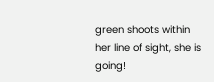green shoots within her line of sight, she is going!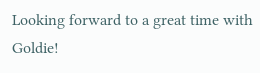Looking forward to a great time with Goldie!